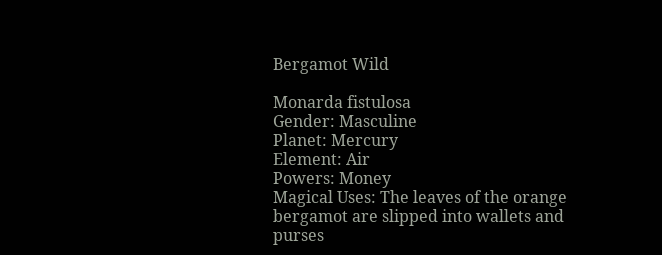Bergamot Wild

Monarda fistulosa
Gender: Masculine
Planet: Mercury
Element: Air
Powers: Money
Magical Uses: The leaves of the orange bergamot are slipped into wallets and purses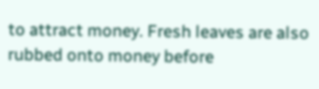to attract money. Fresh leaves are also rubbed onto money before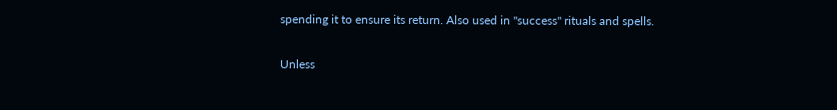spending it to ensure its return. Also used in "success" rituals and spells.

Unless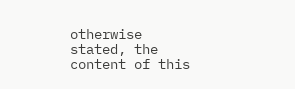otherwise stated, the content of this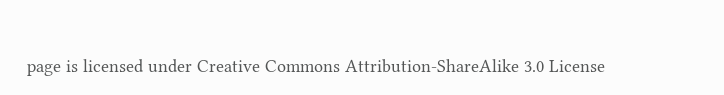page is licensed under Creative Commons Attribution-ShareAlike 3.0 License